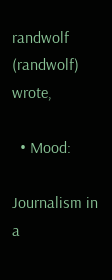randwolf (randwolf) wrote,

  • Mood:

Journalism in a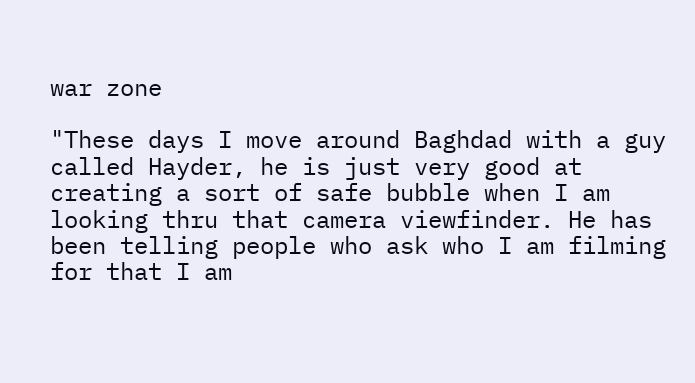war zone

"These days I move around Baghdad with a guy called Hayder, he is just very good at creating a sort of safe bubble when I am looking thru that camera viewfinder. He has been telling people who ask who I am filming for that I am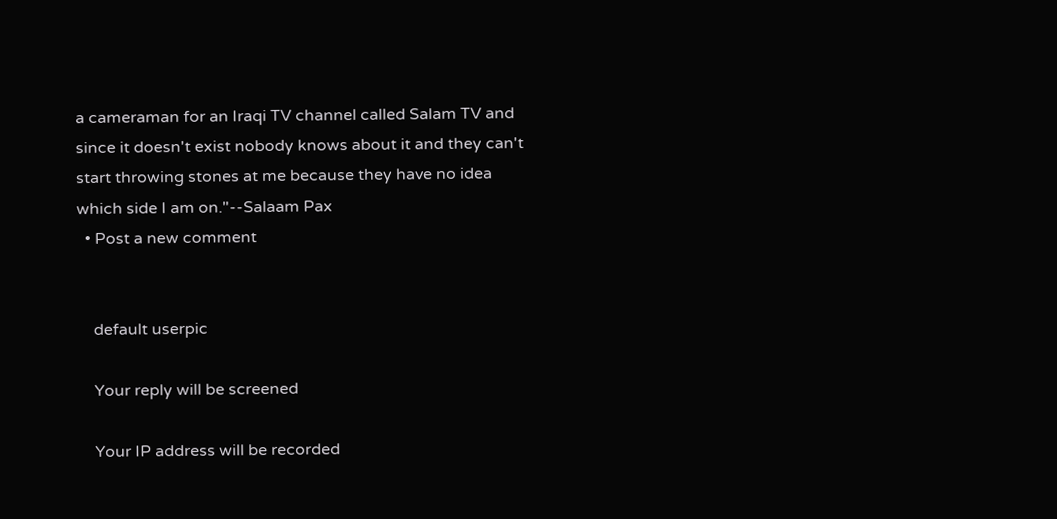a cameraman for an Iraqi TV channel called Salam TV and since it doesn't exist nobody knows about it and they can't start throwing stones at me because they have no idea which side I am on."--Salaam Pax
  • Post a new comment


    default userpic

    Your reply will be screened

    Your IP address will be recorded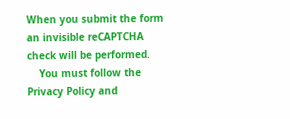When you submit the form an invisible reCAPTCHA check will be performed.
    You must follow the Privacy Policy and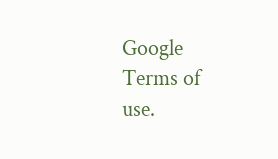Google Terms of use.